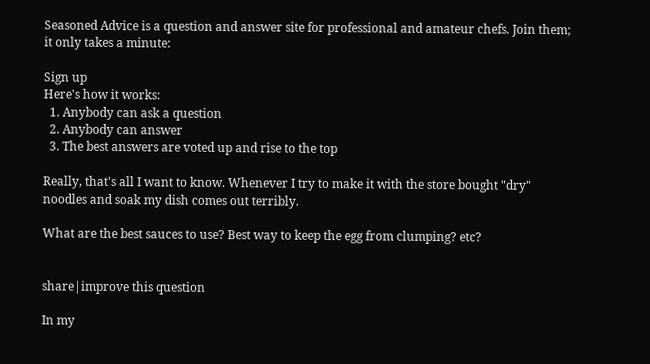Seasoned Advice is a question and answer site for professional and amateur chefs. Join them; it only takes a minute:

Sign up
Here's how it works:
  1. Anybody can ask a question
  2. Anybody can answer
  3. The best answers are voted up and rise to the top

Really, that's all I want to know. Whenever I try to make it with the store bought "dry" noodles and soak my dish comes out terribly.

What are the best sauces to use? Best way to keep the egg from clumping? etc?


share|improve this question

In my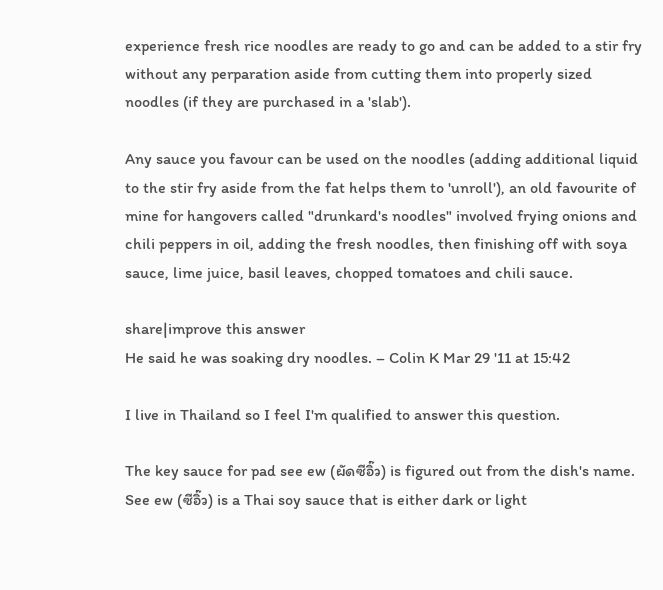experience fresh rice noodles are ready to go and can be added to a stir fry without any perparation aside from cutting them into properly sized noodles (if they are purchased in a 'slab').

Any sauce you favour can be used on the noodles (adding additional liquid to the stir fry aside from the fat helps them to 'unroll'), an old favourite of mine for hangovers called "drunkard's noodles" involved frying onions and chili peppers in oil, adding the fresh noodles, then finishing off with soya sauce, lime juice, basil leaves, chopped tomatoes and chili sauce.

share|improve this answer
He said he was soaking dry noodles. – Colin K Mar 29 '11 at 15:42

I live in Thailand so I feel I'm qualified to answer this question.

The key sauce for pad see ew (ผัดซีอิ๊ว) is figured out from the dish's name. See ew (ซีอิ๊ว) is a Thai soy sauce that is either dark or light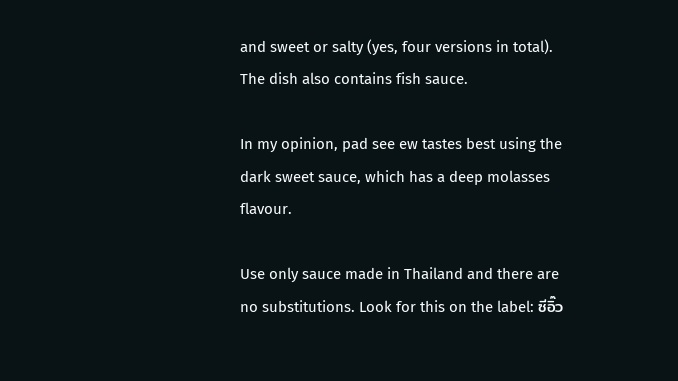and sweet or salty (yes, four versions in total). The dish also contains fish sauce.

In my opinion, pad see ew tastes best using the dark sweet sauce, which has a deep molasses flavour.

Use only sauce made in Thailand and there are no substitutions. Look for this on the label: ซีอิ๊ว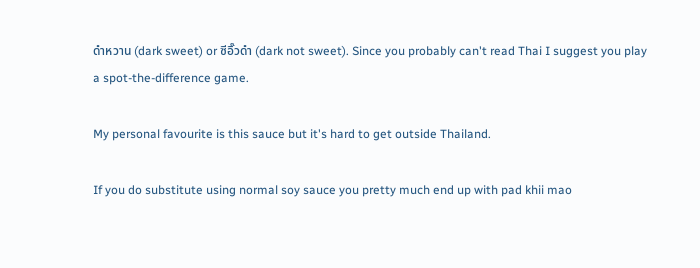ดำหวาน (dark sweet) or ซีอิ๊วดำ (dark not sweet). Since you probably can't read Thai I suggest you play a spot-the-difference game.

My personal favourite is this sauce but it's hard to get outside Thailand.

If you do substitute using normal soy sauce you pretty much end up with pad khii mao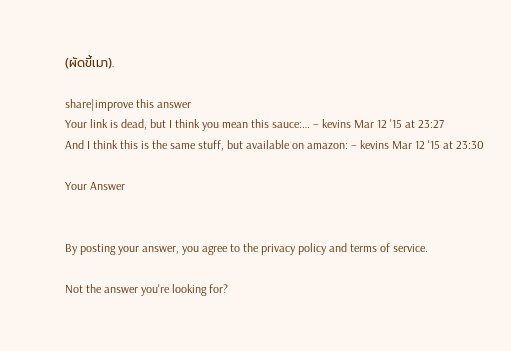(ผัดขี้เมา).

share|improve this answer
Your link is dead, but I think you mean this sauce:… – kevins Mar 12 '15 at 23:27
And I think this is the same stuff, but available on amazon: – kevins Mar 12 '15 at 23:30

Your Answer


By posting your answer, you agree to the privacy policy and terms of service.

Not the answer you're looking for?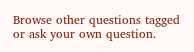Browse other questions tagged or ask your own question.